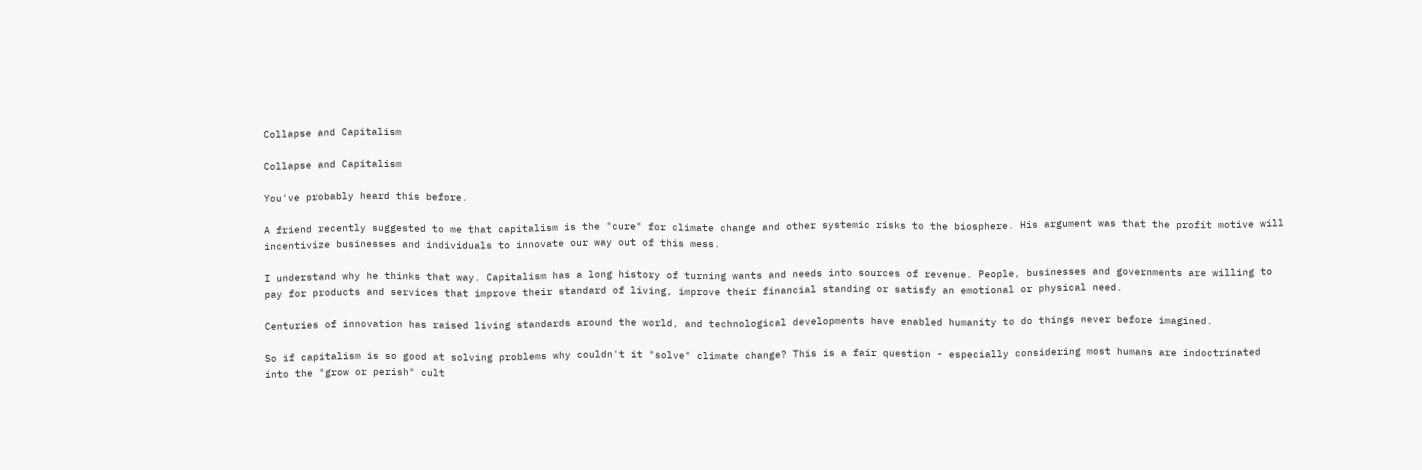Collapse and Capitalism

Collapse and Capitalism

You've probably heard this before.

A friend recently suggested to me that capitalism is the "cure" for climate change and other systemic risks to the biosphere. His argument was that the profit motive will incentivize businesses and individuals to innovate our way out of this mess.

I understand why he thinks that way. Capitalism has a long history of turning wants and needs into sources of revenue. People, businesses and governments are willing to pay for products and services that improve their standard of living, improve their financial standing or satisfy an emotional or physical need.

Centuries of innovation has raised living standards around the world, and technological developments have enabled humanity to do things never before imagined.

So if capitalism is so good at solving problems why couldn't it "solve" climate change? This is a fair question - especially considering most humans are indoctrinated into the "grow or perish" cult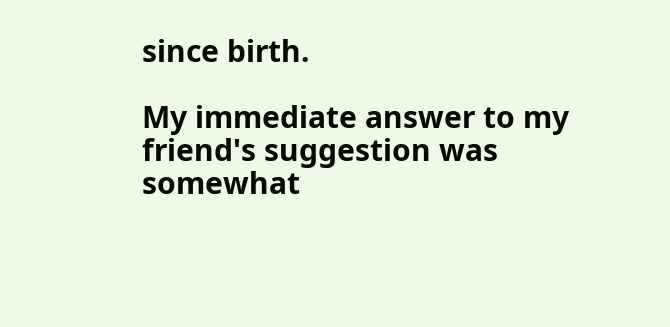since birth.

My immediate answer to my friend's suggestion was somewhat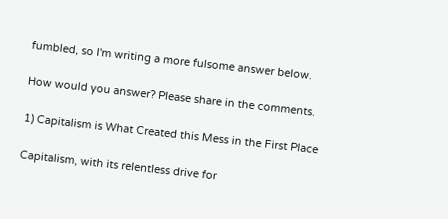fumbled, so I'm writing a more fulsome answer below.

How would you answer? Please share in the comments.

1) Capitalism is What Created this Mess in the First Place

Capitalism, with its relentless drive for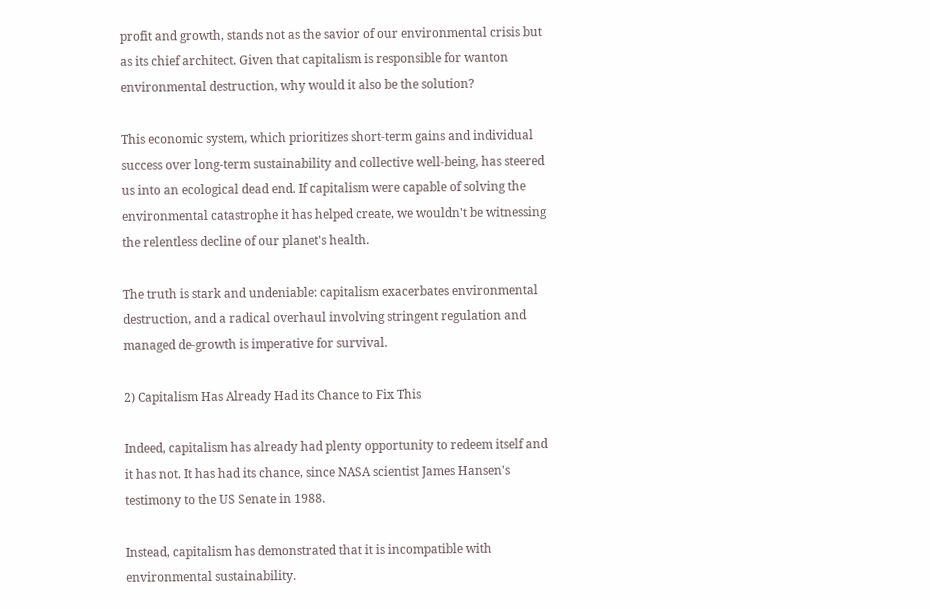profit and growth, stands not as the savior of our environmental crisis but as its chief architect. Given that capitalism is responsible for wanton environmental destruction, why would it also be the solution?

This economic system, which prioritizes short-term gains and individual success over long-term sustainability and collective well-being, has steered us into an ecological dead end. If capitalism were capable of solving the environmental catastrophe it has helped create, we wouldn't be witnessing the relentless decline of our planet's health.

The truth is stark and undeniable: capitalism exacerbates environmental destruction, and a radical overhaul involving stringent regulation and managed de-growth is imperative for survival.

2) Capitalism Has Already Had its Chance to Fix This

Indeed, capitalism has already had plenty opportunity to redeem itself and it has not. It has had its chance, since NASA scientist James Hansen's testimony to the US Senate in 1988.

Instead, capitalism has demonstrated that it is incompatible with environmental sustainability.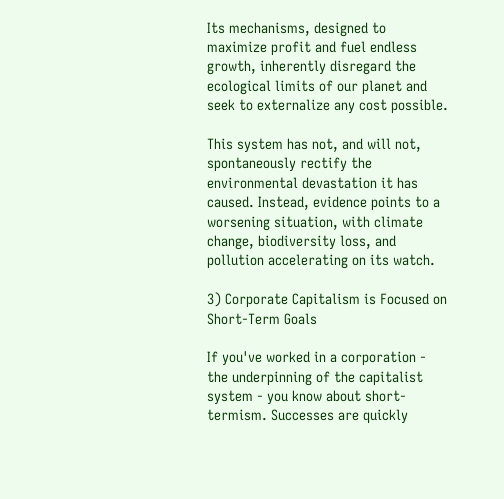Its mechanisms, designed to maximize profit and fuel endless growth, inherently disregard the ecological limits of our planet and seek to externalize any cost possible.

This system has not, and will not, spontaneously rectify the environmental devastation it has caused. Instead, evidence points to a worsening situation, with climate change, biodiversity loss, and pollution accelerating on its watch.

3) Corporate Capitalism is Focused on Short-Term Goals

If you've worked in a corporation - the underpinning of the capitalist system - you know about short-termism. Successes are quickly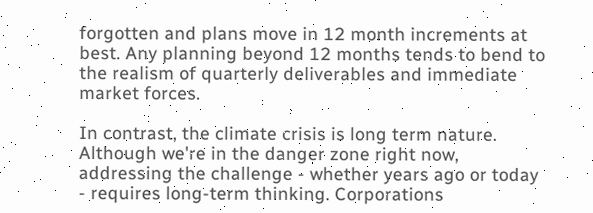forgotten and plans move in 12 month increments at best. Any planning beyond 12 months tends to bend to the realism of quarterly deliverables and immediate market forces.

In contrast, the climate crisis is long term nature. Although we're in the danger zone right now, addressing the challenge - whether years ago or today - requires long-term thinking. Corporations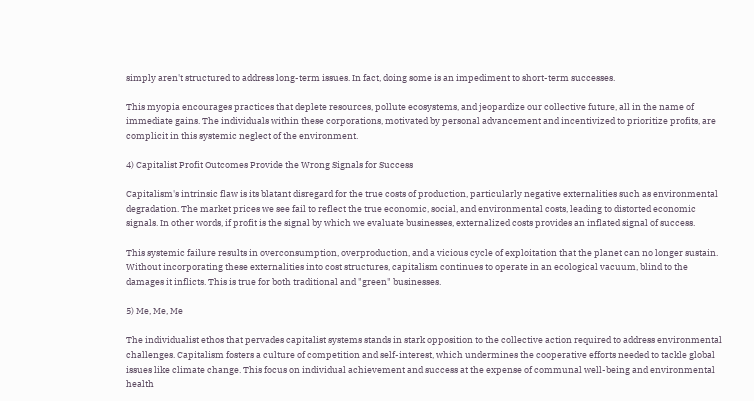simply aren't structured to address long-term issues. In fact, doing some is an impediment to short-term successes.

This myopia encourages practices that deplete resources, pollute ecosystems, and jeopardize our collective future, all in the name of immediate gains. The individuals within these corporations, motivated by personal advancement and incentivized to prioritize profits, are complicit in this systemic neglect of the environment.

4) Capitalist Profit Outcomes Provide the Wrong Signals for Success

Capitalism's intrinsic flaw is its blatant disregard for the true costs of production, particularly negative externalities such as environmental degradation. The market prices we see fail to reflect the true economic, social, and environmental costs, leading to distorted economic signals. In other words, if profit is the signal by which we evaluate businesses, externalized costs provides an inflated signal of success.

This systemic failure results in overconsumption, overproduction, and a vicious cycle of exploitation that the planet can no longer sustain. Without incorporating these externalities into cost structures, capitalism continues to operate in an ecological vacuum, blind to the damages it inflicts. This is true for both traditional and "green" businesses.

5) Me, Me, Me

The individualist ethos that pervades capitalist systems stands in stark opposition to the collective action required to address environmental challenges. Capitalism fosters a culture of competition and self-interest, which undermines the cooperative efforts needed to tackle global issues like climate change. This focus on individual achievement and success at the expense of communal well-being and environmental health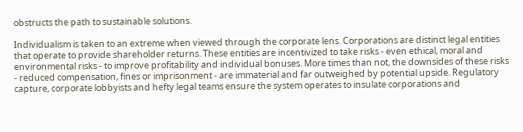obstructs the path to sustainable solutions.

Individualism is taken to an extreme when viewed through the corporate lens. Corporations are distinct legal entities that operate to provide shareholder returns. These entities are incentivized to take risks - even ethical, moral and environmental risks - to improve profitability and individual bonuses. More times than not, the downsides of these risks - reduced compensation, fines or imprisonment - are immaterial and far outweighed by potential upside. Regulatory capture, corporate lobbyists and hefty legal teams ensure the system operates to insulate corporations and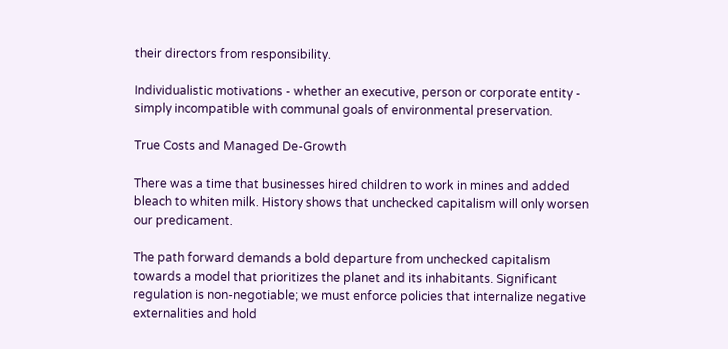their directors from responsibility.

Individualistic motivations - whether an executive, person or corporate entity - simply incompatible with communal goals of environmental preservation.

True Costs and Managed De-Growth

There was a time that businesses hired children to work in mines and added bleach to whiten milk. History shows that unchecked capitalism will only worsen our predicament.

The path forward demands a bold departure from unchecked capitalism towards a model that prioritizes the planet and its inhabitants. Significant regulation is non-negotiable; we must enforce policies that internalize negative externalities and hold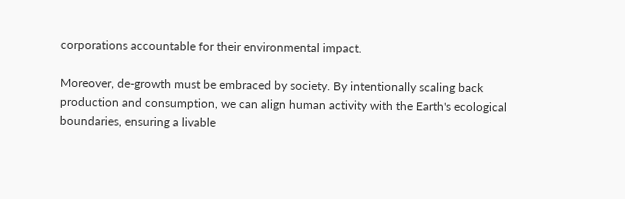corporations accountable for their environmental impact.

Moreover, de-growth must be embraced by society. By intentionally scaling back production and consumption, we can align human activity with the Earth's ecological boundaries, ensuring a livable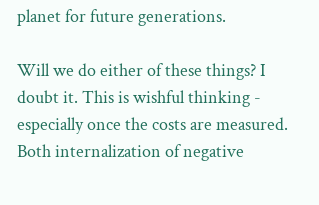planet for future generations.

Will we do either of these things? I doubt it. This is wishful thinking - especially once the costs are measured. Both internalization of negative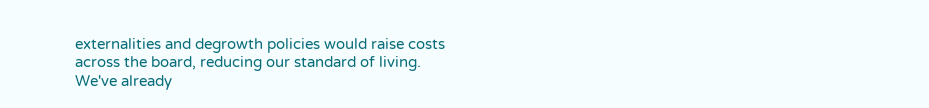externalities and degrowth policies would raise costs across the board, reducing our standard of living. We've already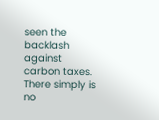seen the backlash against carbon taxes. There simply is no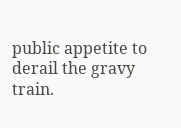public appetite to derail the gravy train.